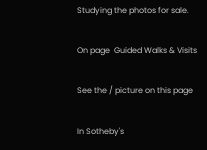Studying the photos for sale.

On page  Guided Walks & Visits

See the / picture on this page

In Sotheby's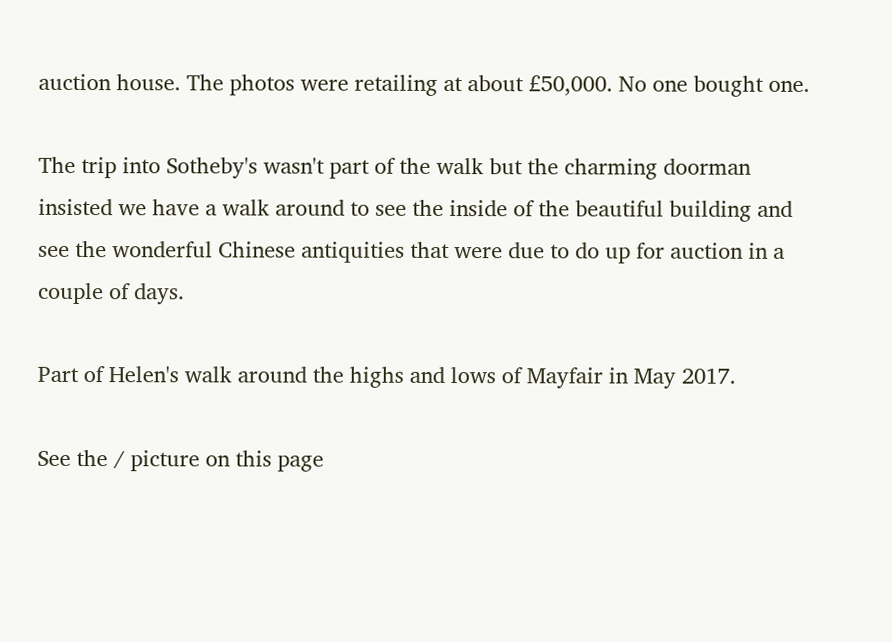auction house. The photos were retailing at about £50,000. No one bought one.

The trip into Sotheby's wasn't part of the walk but the charming doorman insisted we have a walk around to see the inside of the beautiful building and see the wonderful Chinese antiquities that were due to do up for auction in a couple of days.

Part of Helen's walk around the highs and lows of Mayfair in May 2017.

See the / picture on this page